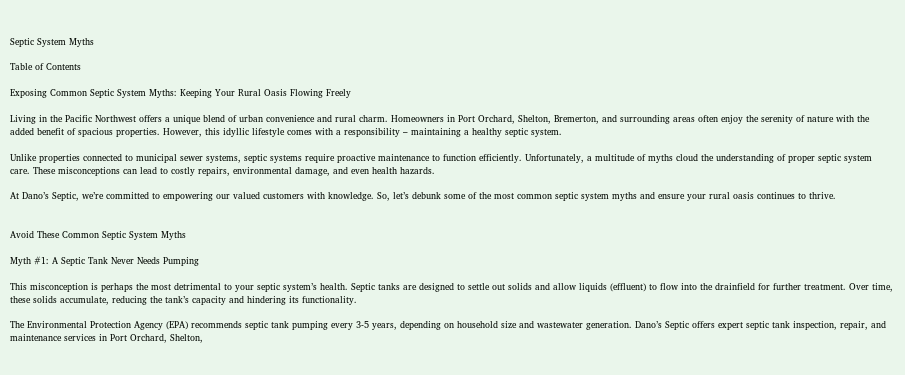Septic System Myths

Table of Contents

Exposing Common Septic System Myths: Keeping Your Rural Oasis Flowing Freely

Living in the Pacific Northwest offers a unique blend of urban convenience and rural charm. Homeowners in Port Orchard, Shelton, Bremerton, and surrounding areas often enjoy the serenity of nature with the added benefit of spacious properties. However, this idyllic lifestyle comes with a responsibility – maintaining a healthy septic system.

Unlike properties connected to municipal sewer systems, septic systems require proactive maintenance to function efficiently. Unfortunately, a multitude of myths cloud the understanding of proper septic system care. These misconceptions can lead to costly repairs, environmental damage, and even health hazards.

At Dano’s Septic, we’re committed to empowering our valued customers with knowledge. So, let’s debunk some of the most common septic system myths and ensure your rural oasis continues to thrive.


Avoid These Common Septic System Myths

Myth #1: A Septic Tank Never Needs Pumping

This misconception is perhaps the most detrimental to your septic system’s health. Septic tanks are designed to settle out solids and allow liquids (effluent) to flow into the drainfield for further treatment. Over time, these solids accumulate, reducing the tank’s capacity and hindering its functionality.

The Environmental Protection Agency (EPA) recommends septic tank pumping every 3-5 years, depending on household size and wastewater generation. Dano’s Septic offers expert septic tank inspection, repair, and maintenance services in Port Orchard, Shelton,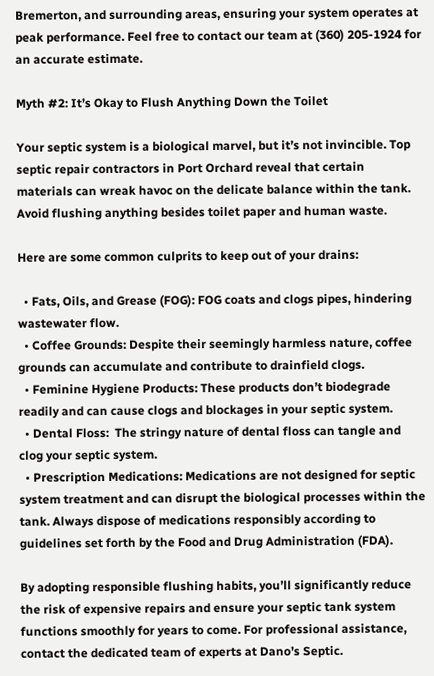Bremerton, and surrounding areas, ensuring your system operates at peak performance. Feel free to contact our team at (360) 205-1924 for an accurate estimate.

Myth #2: It’s Okay to Flush Anything Down the Toilet

Your septic system is a biological marvel, but it’s not invincible. Top septic repair contractors in Port Orchard reveal that certain materials can wreak havoc on the delicate balance within the tank. Avoid flushing anything besides toilet paper and human waste.

Here are some common culprits to keep out of your drains:

  • Fats, Oils, and Grease (FOG): FOG coats and clogs pipes, hindering wastewater flow.
  • Coffee Grounds: Despite their seemingly harmless nature, coffee grounds can accumulate and contribute to drainfield clogs.
  • Feminine Hygiene Products: These products don’t biodegrade readily and can cause clogs and blockages in your septic system.
  • Dental Floss:  The stringy nature of dental floss can tangle and clog your septic system.
  • Prescription Medications: Medications are not designed for septic system treatment and can disrupt the biological processes within the tank. Always dispose of medications responsibly according to guidelines set forth by the Food and Drug Administration (FDA).

By adopting responsible flushing habits, you’ll significantly reduce the risk of expensive repairs and ensure your septic tank system functions smoothly for years to come. For professional assistance, contact the dedicated team of experts at Dano’s Septic.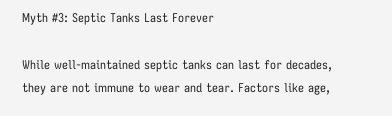Myth #3: Septic Tanks Last Forever

While well-maintained septic tanks can last for decades, they are not immune to wear and tear. Factors like age,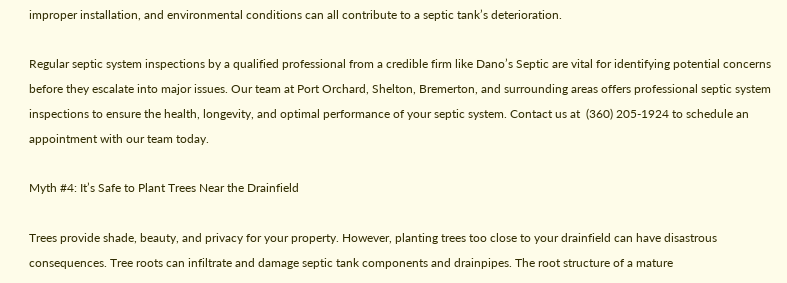improper installation, and environmental conditions can all contribute to a septic tank’s deterioration.

Regular septic system inspections by a qualified professional from a credible firm like Dano’s Septic are vital for identifying potential concerns before they escalate into major issues. Our team at Port Orchard, Shelton, Bremerton, and surrounding areas offers professional septic system inspections to ensure the health, longevity, and optimal performance of your septic system. Contact us at  (360) 205-1924 to schedule an appointment with our team today.

Myth #4: It’s Safe to Plant Trees Near the Drainfield

Trees provide shade, beauty, and privacy for your property. However, planting trees too close to your drainfield can have disastrous consequences. Tree roots can infiltrate and damage septic tank components and drainpipes. The root structure of a mature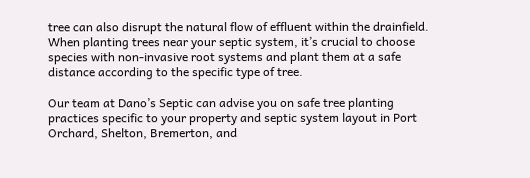tree can also disrupt the natural flow of effluent within the drainfield. When planting trees near your septic system, it’s crucial to choose species with non-invasive root systems and plant them at a safe distance according to the specific type of tree.

Our team at Dano’s Septic can advise you on safe tree planting practices specific to your property and septic system layout in Port Orchard, Shelton, Bremerton, and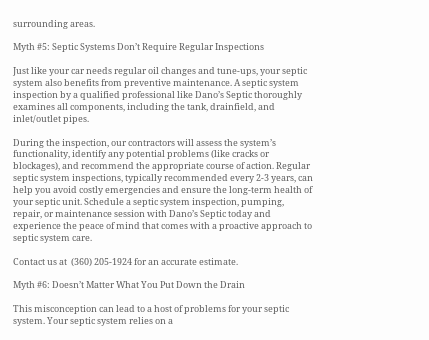surrounding areas.

Myth #5: Septic Systems Don’t Require Regular Inspections

Just like your car needs regular oil changes and tune-ups, your septic system also benefits from preventive maintenance. A septic system inspection by a qualified professional like Dano’s Septic thoroughly examines all components, including the tank, drainfield, and inlet/outlet pipes.

During the inspection, our contractors will assess the system’s functionality, identify any potential problems (like cracks or blockages), and recommend the appropriate course of action. Regular septic system inspections, typically recommended every 2-3 years, can help you avoid costly emergencies and ensure the long-term health of your septic unit. Schedule a septic system inspection, pumping, repair, or maintenance session with Dano’s Septic today and experience the peace of mind that comes with a proactive approach to septic system care.

Contact us at  (360) 205-1924 for an accurate estimate.

Myth #6: Doesn’t Matter What You Put Down the Drain

This misconception can lead to a host of problems for your septic system. Your septic system relies on a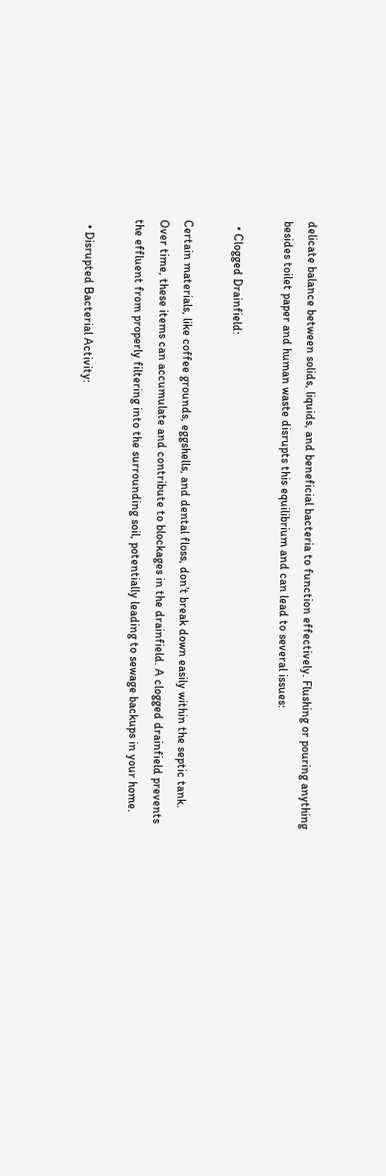delicate balance between solids, liquids, and beneficial bacteria to function effectively. Flushing or pouring anything besides toilet paper and human waste disrupts this equilibrium and can lead to several issues:

  • Clogged Drainfield:

Certain materials, like coffee grounds, eggshells, and dental floss, don’t break down easily within the septic tank. Over time, these items can accumulate and contribute to blockages in the drainfield. A clogged drainfield prevents the effluent from properly filtering into the surrounding soil, potentially leading to sewage backups in your home.

  • Disrupted Bacterial Activity: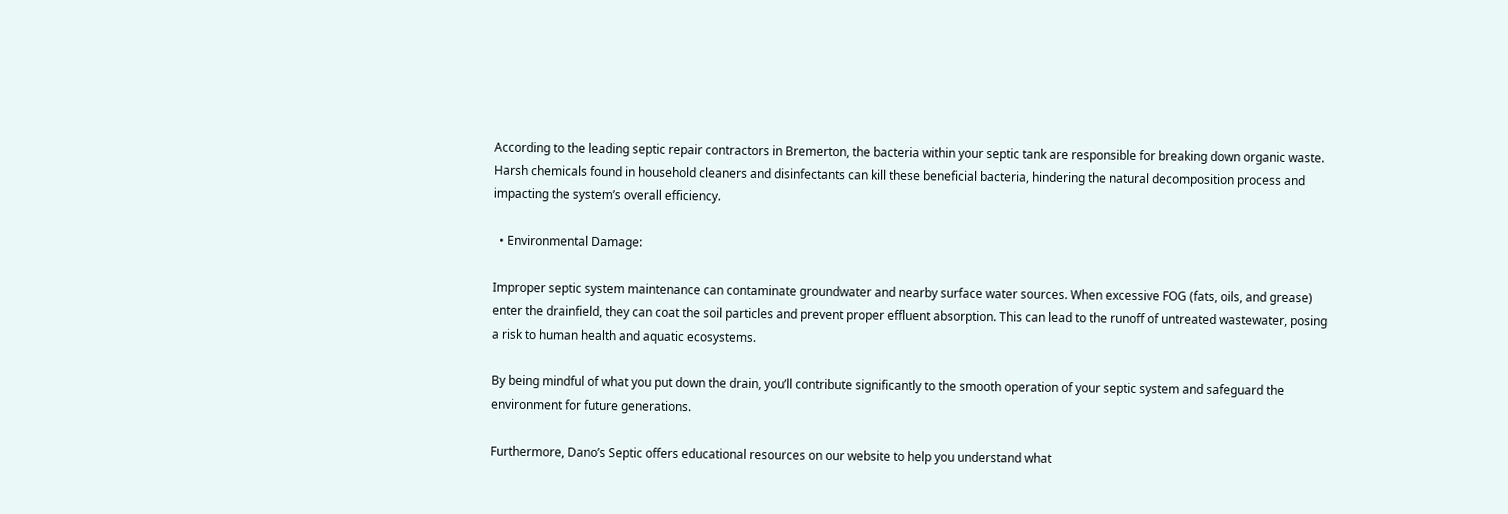According to the leading septic repair contractors in Bremerton, the bacteria within your septic tank are responsible for breaking down organic waste. Harsh chemicals found in household cleaners and disinfectants can kill these beneficial bacteria, hindering the natural decomposition process and impacting the system’s overall efficiency.

  • Environmental Damage:

Improper septic system maintenance can contaminate groundwater and nearby surface water sources. When excessive FOG (fats, oils, and grease) enter the drainfield, they can coat the soil particles and prevent proper effluent absorption. This can lead to the runoff of untreated wastewater, posing a risk to human health and aquatic ecosystems.

By being mindful of what you put down the drain, you’ll contribute significantly to the smooth operation of your septic system and safeguard the environment for future generations.

Furthermore, Dano’s Septic offers educational resources on our website to help you understand what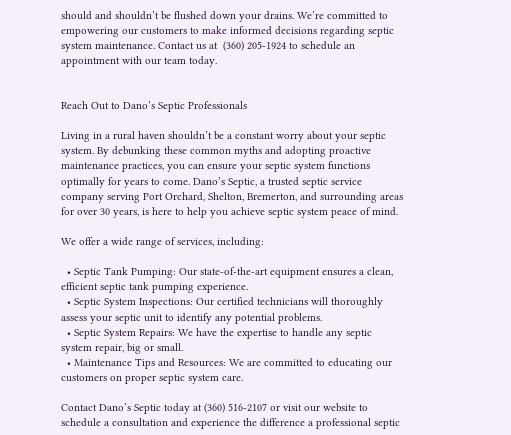should and shouldn’t be flushed down your drains. We’re committed to empowering our customers to make informed decisions regarding septic system maintenance. Contact us at  (360) 205-1924 to schedule an appointment with our team today.


Reach Out to Dano’s Septic Professionals

Living in a rural haven shouldn’t be a constant worry about your septic system. By debunking these common myths and adopting proactive maintenance practices, you can ensure your septic system functions optimally for years to come. Dano’s Septic, a trusted septic service company serving Port Orchard, Shelton, Bremerton, and surrounding areas for over 30 years, is here to help you achieve septic system peace of mind.

We offer a wide range of services, including:

  • Septic Tank Pumping: Our state-of-the-art equipment ensures a clean, efficient septic tank pumping experience.
  • Septic System Inspections: Our certified technicians will thoroughly assess your septic unit to identify any potential problems.
  • Septic System Repairs: We have the expertise to handle any septic system repair, big or small.
  • Maintenance Tips and Resources: We are committed to educating our customers on proper septic system care.

Contact Dano’s Septic today at (360) 516-2107 or visit our website to schedule a consultation and experience the difference a professional septic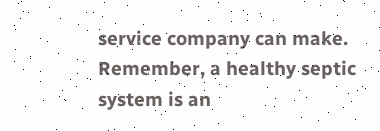service company can make. Remember, a healthy septic system is an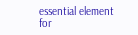essential element for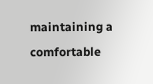maintaining a comfortable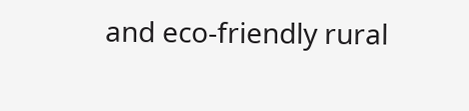and eco-friendly rural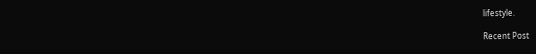lifestyle.

Recent Post